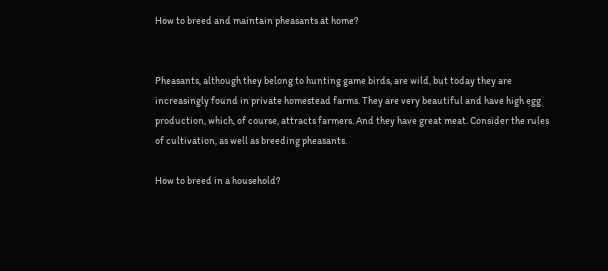How to breed and maintain pheasants at home?


Pheasants, although they belong to hunting game birds, are wild, but today they are increasingly found in private homestead farms. They are very beautiful and have high egg production, which, of course, attracts farmers. And they have great meat. Consider the rules of cultivation, as well as breeding pheasants.

How to breed in a household?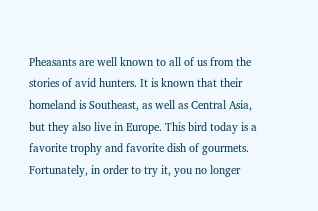Pheasants are well known to all of us from the stories of avid hunters. It is known that their homeland is Southeast, as well as Central Asia, but they also live in Europe. This bird today is a favorite trophy and favorite dish of gourmets. Fortunately, in order to try it, you no longer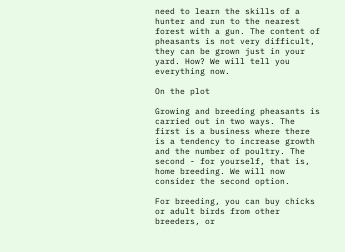need to learn the skills of a hunter and run to the nearest forest with a gun. The content of pheasants is not very difficult, they can be grown just in your yard. How? We will tell you everything now.

On the plot

Growing and breeding pheasants is carried out in two ways. The first is a business where there is a tendency to increase growth and the number of poultry. The second - for yourself, that is, home breeding. We will now consider the second option.

For breeding, you can buy chicks or adult birds from other breeders, or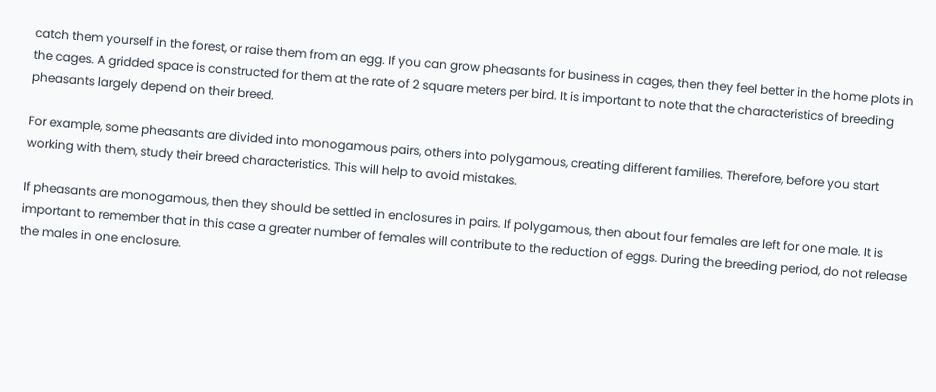catch them yourself in the forest, or raise them from an egg. If you can grow pheasants for business in cages, then they feel better in the home plots in the cages. A gridded space is constructed for them at the rate of 2 square meters per bird. It is important to note that the characteristics of breeding pheasants largely depend on their breed.

For example, some pheasants are divided into monogamous pairs, others into polygamous, creating different families. Therefore, before you start working with them, study their breed characteristics. This will help to avoid mistakes.

If pheasants are monogamous, then they should be settled in enclosures in pairs. If polygamous, then about four females are left for one male. It is important to remember that in this case a greater number of females will contribute to the reduction of eggs. During the breeding period, do not release the males in one enclosure.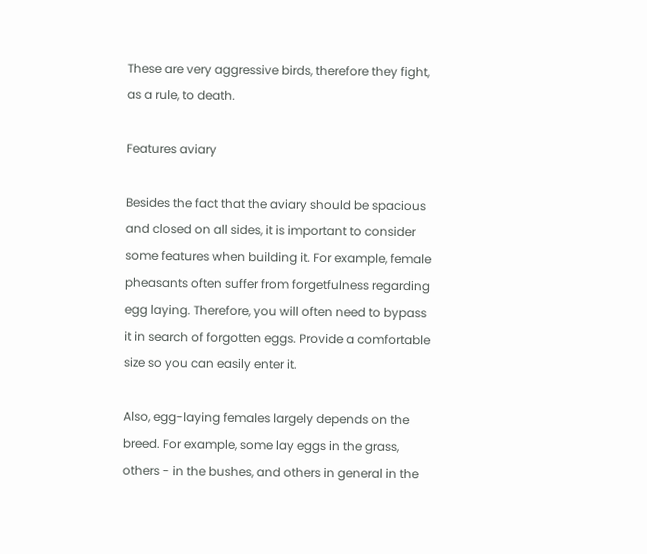These are very aggressive birds, therefore they fight, as a rule, to death.

Features aviary

Besides the fact that the aviary should be spacious and closed on all sides, it is important to consider some features when building it. For example, female pheasants often suffer from forgetfulness regarding egg laying. Therefore, you will often need to bypass it in search of forgotten eggs. Provide a comfortable size so you can easily enter it.

Also, egg-laying females largely depends on the breed. For example, some lay eggs in the grass, others - in the bushes, and others in general in the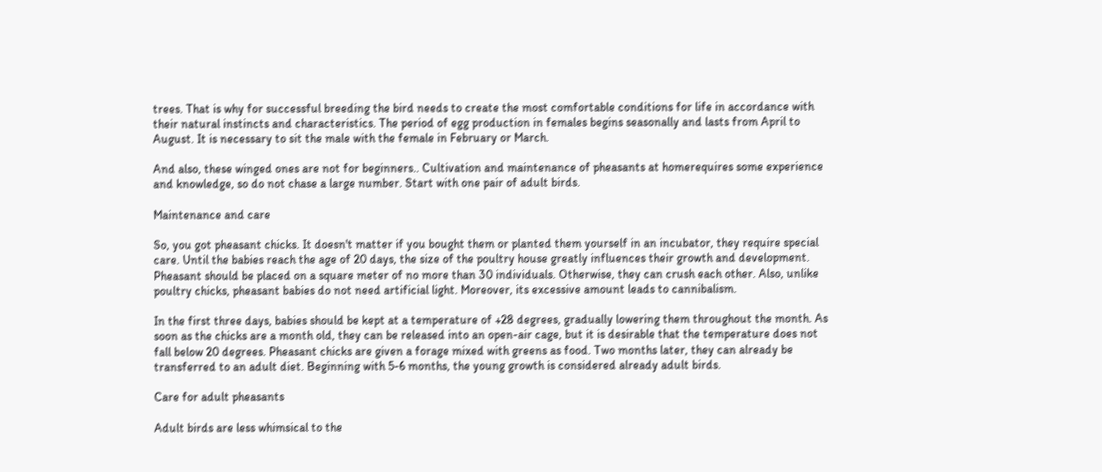trees. That is why for successful breeding the bird needs to create the most comfortable conditions for life in accordance with their natural instincts and characteristics. The period of egg production in females begins seasonally and lasts from April to August. It is necessary to sit the male with the female in February or March.

And also, these winged ones are not for beginners.. Cultivation and maintenance of pheasants at homerequires some experience and knowledge, so do not chase a large number. Start with one pair of adult birds.

Maintenance and care

So, you got pheasant chicks. It doesn't matter if you bought them or planted them yourself in an incubator, they require special care. Until the babies reach the age of 20 days, the size of the poultry house greatly influences their growth and development. Pheasant should be placed on a square meter of no more than 30 individuals. Otherwise, they can crush each other. Also, unlike poultry chicks, pheasant babies do not need artificial light. Moreover, its excessive amount leads to cannibalism.

In the first three days, babies should be kept at a temperature of +28 degrees, gradually lowering them throughout the month. As soon as the chicks are a month old, they can be released into an open-air cage, but it is desirable that the temperature does not fall below 20 degrees. Pheasant chicks are given a forage mixed with greens as food. Two months later, they can already be transferred to an adult diet. Beginning with 5-6 months, the young growth is considered already adult birds.

Care for adult pheasants

Adult birds are less whimsical to the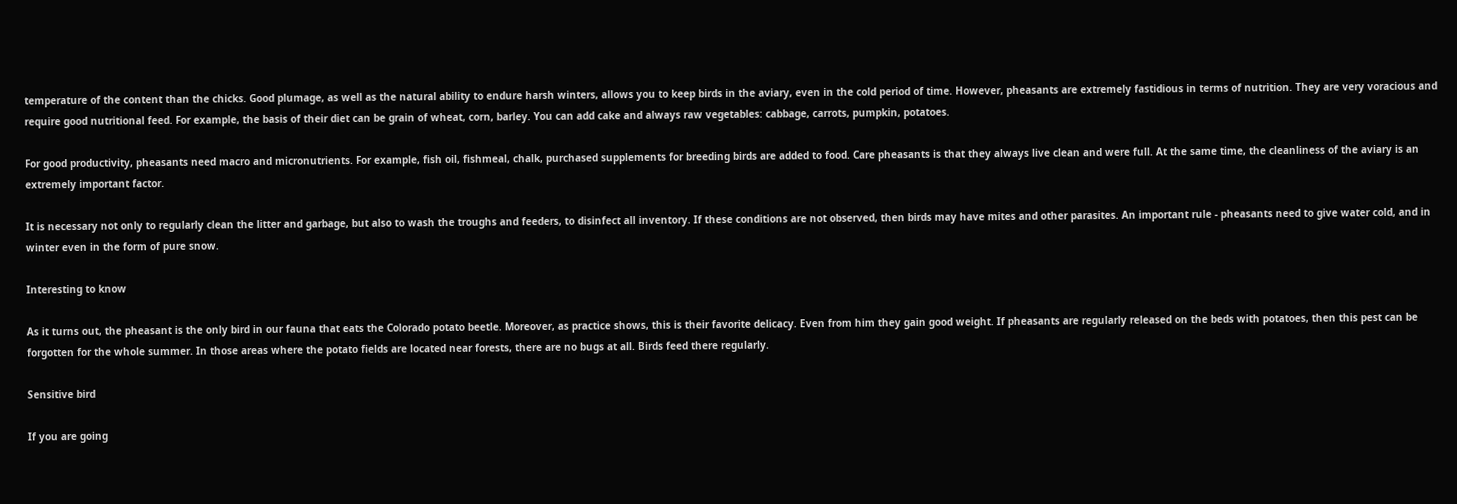temperature of the content than the chicks. Good plumage, as well as the natural ability to endure harsh winters, allows you to keep birds in the aviary, even in the cold period of time. However, pheasants are extremely fastidious in terms of nutrition. They are very voracious and require good nutritional feed. For example, the basis of their diet can be grain of wheat, corn, barley. You can add cake and always raw vegetables: cabbage, carrots, pumpkin, potatoes.

For good productivity, pheasants need macro and micronutrients. For example, fish oil, fishmeal, chalk, purchased supplements for breeding birds are added to food. Care pheasants is that they always live clean and were full. At the same time, the cleanliness of the aviary is an extremely important factor.

It is necessary not only to regularly clean the litter and garbage, but also to wash the troughs and feeders, to disinfect all inventory. If these conditions are not observed, then birds may have mites and other parasites. An important rule - pheasants need to give water cold, and in winter even in the form of pure snow.

Interesting to know

As it turns out, the pheasant is the only bird in our fauna that eats the Colorado potato beetle. Moreover, as practice shows, this is their favorite delicacy. Even from him they gain good weight. If pheasants are regularly released on the beds with potatoes, then this pest can be forgotten for the whole summer. In those areas where the potato fields are located near forests, there are no bugs at all. Birds feed there regularly.

Sensitive bird

If you are going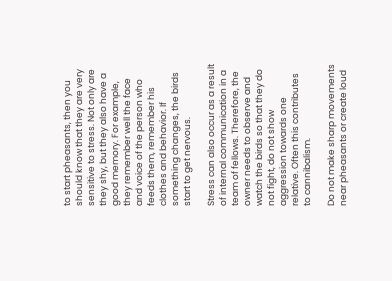to start pheasants, then you should know that they are very sensitive to stress. Not only are they shy, but they also have a good memory. For example, they remember well the face and voice of the person who feeds them, remember his clothes and behavior. If something changes, the birds start to get nervous.

Stress can also occur as a result of internal communication in a team of fellows. Therefore, the owner needs to observe and watch the birds so that they do not fight, do not show aggression towards one relative. Often this contributes to cannibalism.

Do not make sharp movements near pheasants or create loud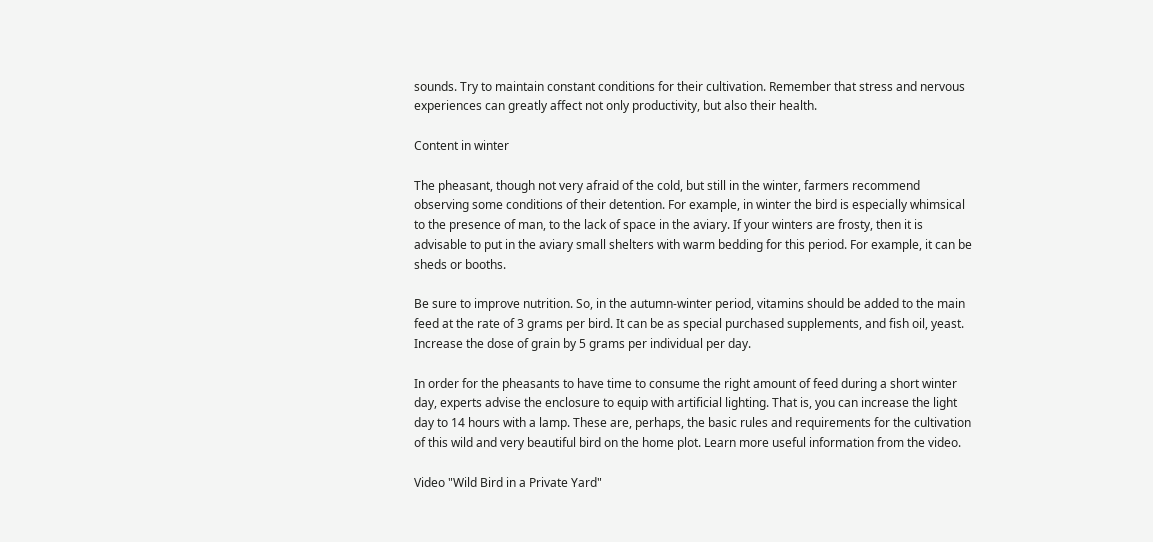sounds. Try to maintain constant conditions for their cultivation. Remember that stress and nervous experiences can greatly affect not only productivity, but also their health.

Content in winter

The pheasant, though not very afraid of the cold, but still in the winter, farmers recommend observing some conditions of their detention. For example, in winter the bird is especially whimsical to the presence of man, to the lack of space in the aviary. If your winters are frosty, then it is advisable to put in the aviary small shelters with warm bedding for this period. For example, it can be sheds or booths.

Be sure to improve nutrition. So, in the autumn-winter period, vitamins should be added to the main feed at the rate of 3 grams per bird. It can be as special purchased supplements, and fish oil, yeast. Increase the dose of grain by 5 grams per individual per day.

In order for the pheasants to have time to consume the right amount of feed during a short winter day, experts advise the enclosure to equip with artificial lighting. That is, you can increase the light day to 14 hours with a lamp. These are, perhaps, the basic rules and requirements for the cultivation of this wild and very beautiful bird on the home plot. Learn more useful information from the video.

Video "Wild Bird in a Private Yard"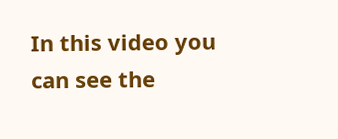In this video you can see the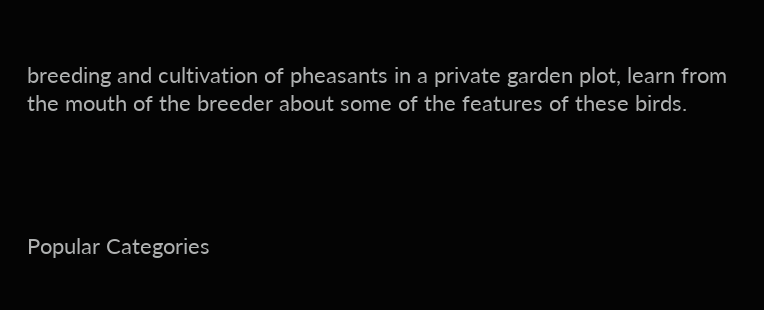breeding and cultivation of pheasants in a private garden plot, learn from the mouth of the breeder about some of the features of these birds.




Popular Categories